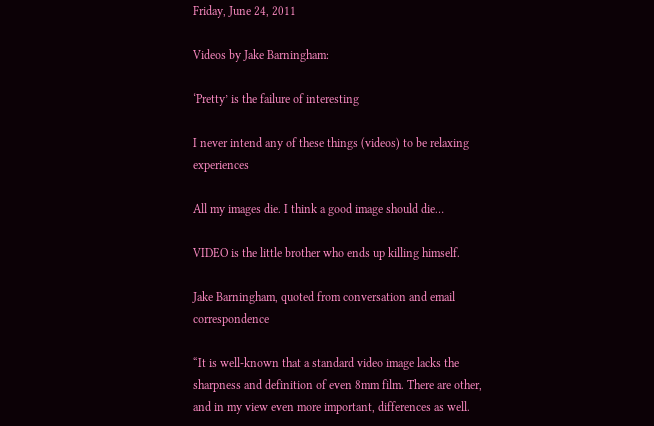Friday, June 24, 2011

Videos by Jake Barningham:

‘Pretty’ is the failure of interesting

I never intend any of these things (videos) to be relaxing experiences

All my images die. I think a good image should die…

VIDEO is the little brother who ends up killing himself.

Jake Barningham, quoted from conversation and email correspondence

“It is well-known that a standard video image lacks the sharpness and definition of even 8mm film. There are other, and in my view even more important, differences as well.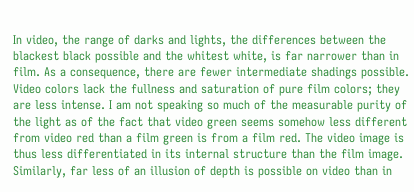In video, the range of darks and lights, the differences between the blackest black possible and the whitest white, is far narrower than in film. As a consequence, there are fewer intermediate shadings possible. Video colors lack the fullness and saturation of pure film colors; they are less intense. I am not speaking so much of the measurable purity of the light as of the fact that video green seems somehow less different from video red than a film green is from a film red. The video image is thus less differentiated in its internal structure than the film image. Similarly, far less of an illusion of depth is possible on video than in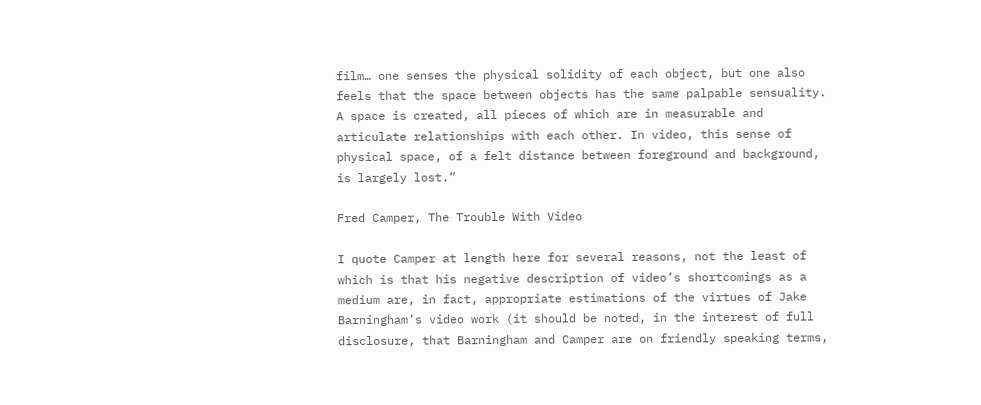film… one senses the physical solidity of each object, but one also feels that the space between objects has the same palpable sensuality. A space is created, all pieces of which are in measurable and articulate relationships with each other. In video, this sense of physical space, of a felt distance between foreground and background, is largely lost.”

Fred Camper, The Trouble With Video

I quote Camper at length here for several reasons, not the least of which is that his negative description of video’s shortcomings as a medium are, in fact, appropriate estimations of the virtues of Jake Barningham’s video work (it should be noted, in the interest of full disclosure, that Barningham and Camper are on friendly speaking terms,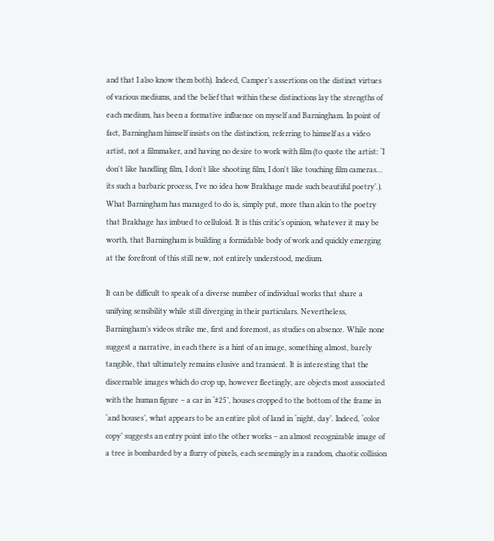and that I also know them both). Indeed, Camper’s assertions on the distinct virtues of various mediums, and the belief that within these distinctions lay the strengths of each medium, has been a formative influence on myself and Barningham. In point of fact, Barningham himself insists on the distinction, referring to himself as a video artist, not a filmmaker, and having no desire to work with film (to quote the artist: ‘I don't like handling film, I don't like shooting film, I don't like touching film cameras… its such a barbaric process, I've no idea how Brakhage made such beautiful poetry’.). What Barningham has managed to do is, simply put, more than akin to the poetry that Brakhage has imbued to celluloid. It is this critic’s opinion, whatever it may be worth, that Barningham is building a formidable body of work and quickly emerging at the forefront of this still new, not entirely understood, medium.

It can be difficult to speak of a diverse number of individual works that share a unifying sensibility while still diverging in their particulars. Nevertheless, Barningham’s videos strike me, first and foremost, as studies on absence. While none suggest a narrative, in each there is a hint of an image, something almost, barely tangible, that ultimately remains elusive and transient. It is interesting that the discernable images which do crop up, however fleetingly, are objects most associated with the human figure – a car in ‘#25’, houses cropped to the bottom of the frame in ‘and houses’, what appears to be an entire plot of land in ‘night, day’. Indeed, ‘color copy’ suggests an entry point into the other works – an almost recognizable image of a tree is bombarded by a flurry of pixels, each seemingly in a random, chaotic collision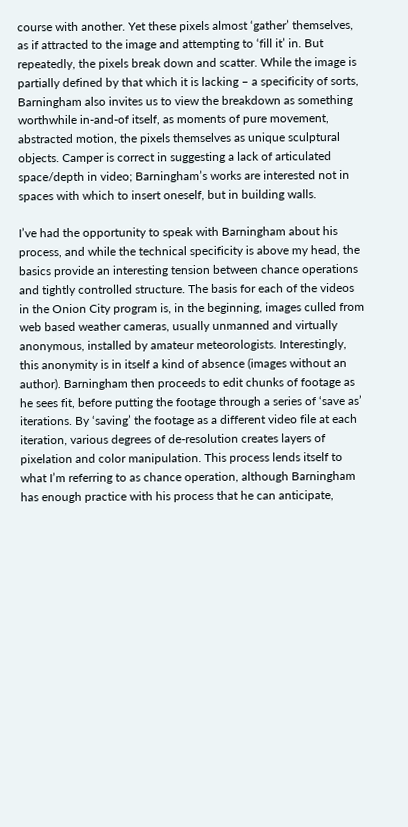course with another. Yet these pixels almost ‘gather’ themselves, as if attracted to the image and attempting to ‘fill it’ in. But repeatedly, the pixels break down and scatter. While the image is partially defined by that which it is lacking – a specificity of sorts, Barningham also invites us to view the breakdown as something worthwhile in-and-of itself, as moments of pure movement, abstracted motion, the pixels themselves as unique sculptural objects. Camper is correct in suggesting a lack of articulated space/depth in video; Barningham’s works are interested not in spaces with which to insert oneself, but in building walls.

I’ve had the opportunity to speak with Barningham about his process, and while the technical specificity is above my head, the basics provide an interesting tension between chance operations and tightly controlled structure. The basis for each of the videos in the Onion City program is, in the beginning, images culled from web based weather cameras, usually unmanned and virtually anonymous, installed by amateur meteorologists. Interestingly, this anonymity is in itself a kind of absence (images without an author). Barningham then proceeds to edit chunks of footage as he sees fit, before putting the footage through a series of ‘save as’ iterations. By ‘saving’ the footage as a different video file at each iteration, various degrees of de-resolution creates layers of pixelation and color manipulation. This process lends itself to what I’m referring to as chance operation, although Barningham has enough practice with his process that he can anticipate,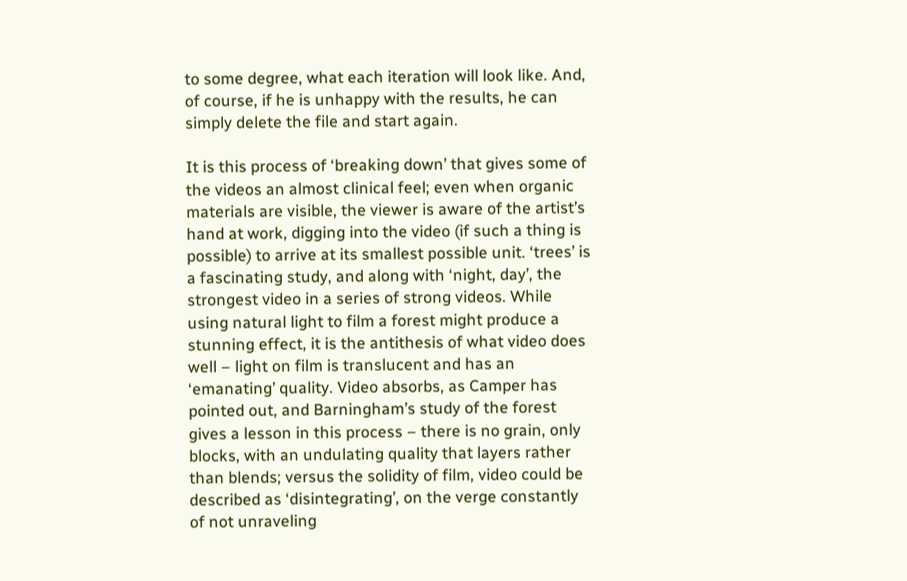to some degree, what each iteration will look like. And, of course, if he is unhappy with the results, he can simply delete the file and start again.

It is this process of ‘breaking down’ that gives some of the videos an almost clinical feel; even when organic materials are visible, the viewer is aware of the artist’s hand at work, digging into the video (if such a thing is possible) to arrive at its smallest possible unit. ‘trees’ is a fascinating study, and along with ‘night, day’, the strongest video in a series of strong videos. While using natural light to film a forest might produce a stunning effect, it is the antithesis of what video does well – light on film is translucent and has an ‘emanating’ quality. Video absorbs, as Camper has pointed out, and Barningham’s study of the forest gives a lesson in this process – there is no grain, only blocks, with an undulating quality that layers rather than blends; versus the solidity of film, video could be described as ‘disintegrating’, on the verge constantly of not unraveling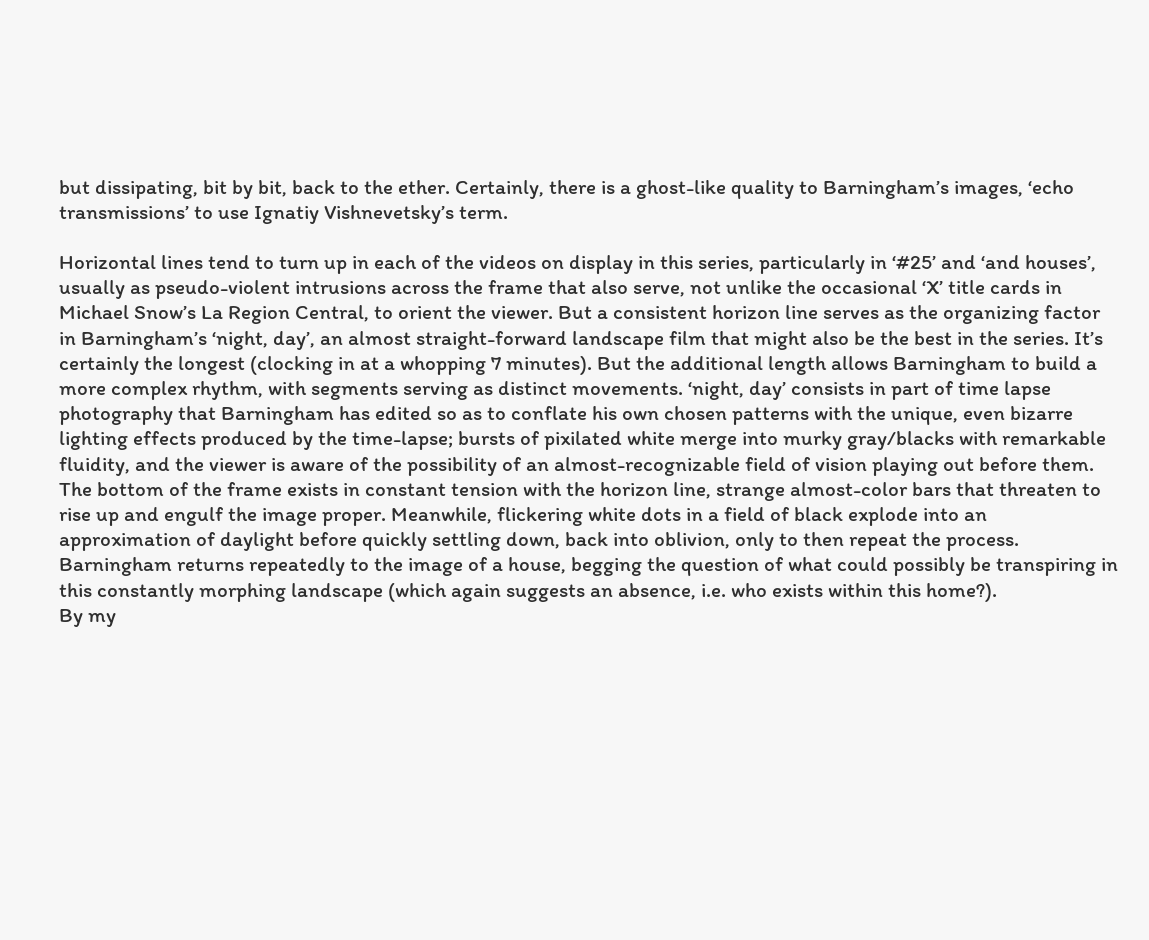but dissipating, bit by bit, back to the ether. Certainly, there is a ghost-like quality to Barningham’s images, ‘echo transmissions’ to use Ignatiy Vishnevetsky’s term.

Horizontal lines tend to turn up in each of the videos on display in this series, particularly in ‘#25’ and ‘and houses’, usually as pseudo-violent intrusions across the frame that also serve, not unlike the occasional ‘X’ title cards in Michael Snow’s La Region Central, to orient the viewer. But a consistent horizon line serves as the organizing factor in Barningham’s ‘night, day’, an almost straight-forward landscape film that might also be the best in the series. It’s certainly the longest (clocking in at a whopping 7 minutes). But the additional length allows Barningham to build a more complex rhythm, with segments serving as distinct movements. ‘night, day’ consists in part of time lapse photography that Barningham has edited so as to conflate his own chosen patterns with the unique, even bizarre lighting effects produced by the time-lapse; bursts of pixilated white merge into murky gray/blacks with remarkable fluidity, and the viewer is aware of the possibility of an almost-recognizable field of vision playing out before them. The bottom of the frame exists in constant tension with the horizon line, strange almost-color bars that threaten to rise up and engulf the image proper. Meanwhile, flickering white dots in a field of black explode into an approximation of daylight before quickly settling down, back into oblivion, only to then repeat the process. Barningham returns repeatedly to the image of a house, begging the question of what could possibly be transpiring in this constantly morphing landscape (which again suggests an absence, i.e. who exists within this home?).
By my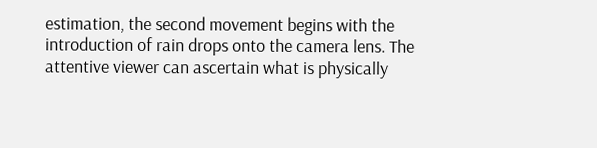estimation, the second movement begins with the introduction of rain drops onto the camera lens. The attentive viewer can ascertain what is physically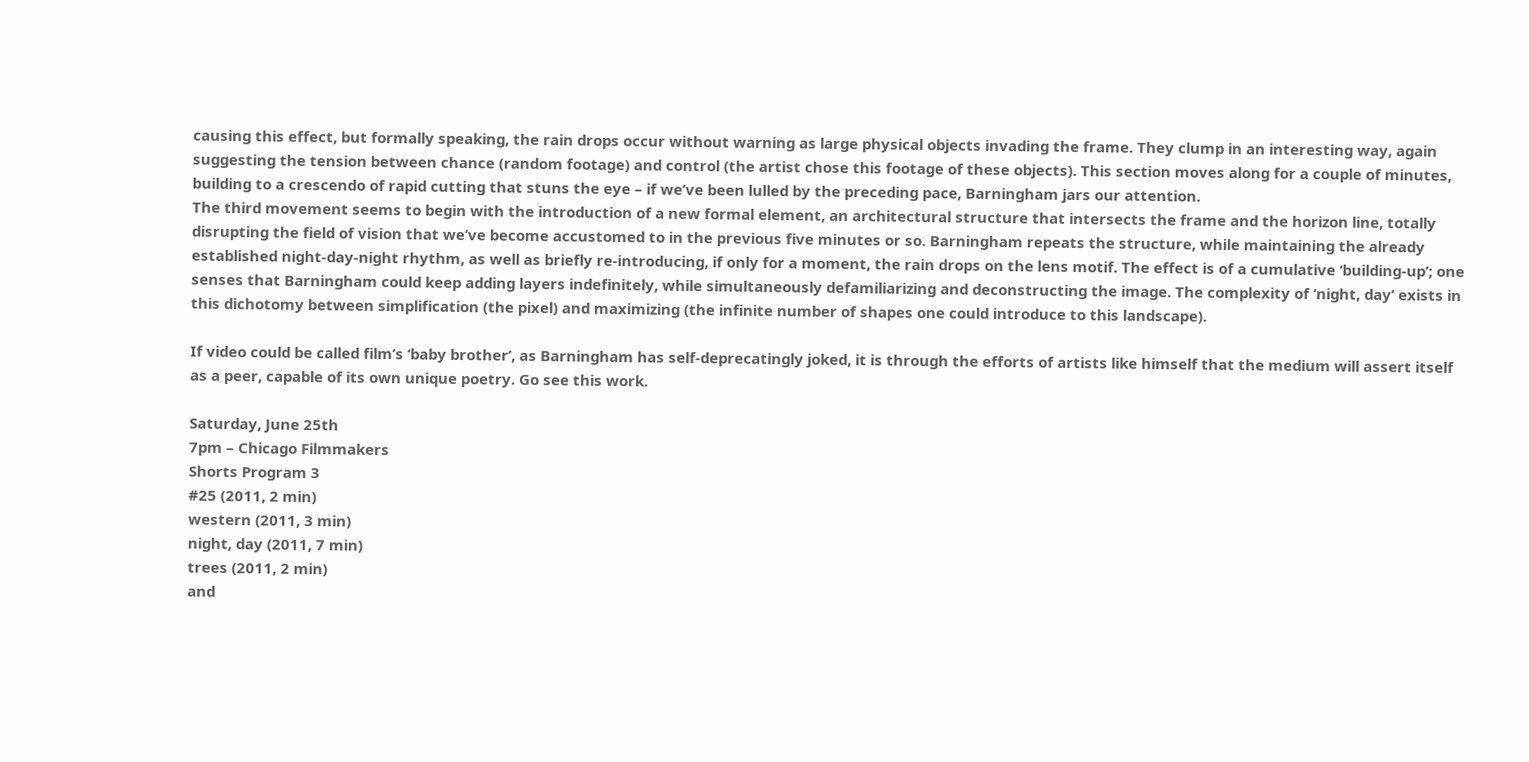causing this effect, but formally speaking, the rain drops occur without warning as large physical objects invading the frame. They clump in an interesting way, again suggesting the tension between chance (random footage) and control (the artist chose this footage of these objects). This section moves along for a couple of minutes, building to a crescendo of rapid cutting that stuns the eye – if we’ve been lulled by the preceding pace, Barningham jars our attention.
The third movement seems to begin with the introduction of a new formal element, an architectural structure that intersects the frame and the horizon line, totally disrupting the field of vision that we’ve become accustomed to in the previous five minutes or so. Barningham repeats the structure, while maintaining the already established night-day-night rhythm, as well as briefly re-introducing, if only for a moment, the rain drops on the lens motif. The effect is of a cumulative ‘building-up’; one senses that Barningham could keep adding layers indefinitely, while simultaneously defamiliarizing and deconstructing the image. The complexity of ‘night, day’ exists in this dichotomy between simplification (the pixel) and maximizing (the infinite number of shapes one could introduce to this landscape).

If video could be called film’s ‘baby brother’, as Barningham has self-deprecatingly joked, it is through the efforts of artists like himself that the medium will assert itself as a peer, capable of its own unique poetry. Go see this work.

Saturday, June 25th
7pm – Chicago Filmmakers
Shorts Program 3
#25 (2011, 2 min)
western (2011, 3 min)
night, day (2011, 7 min)
trees (2011, 2 min)
and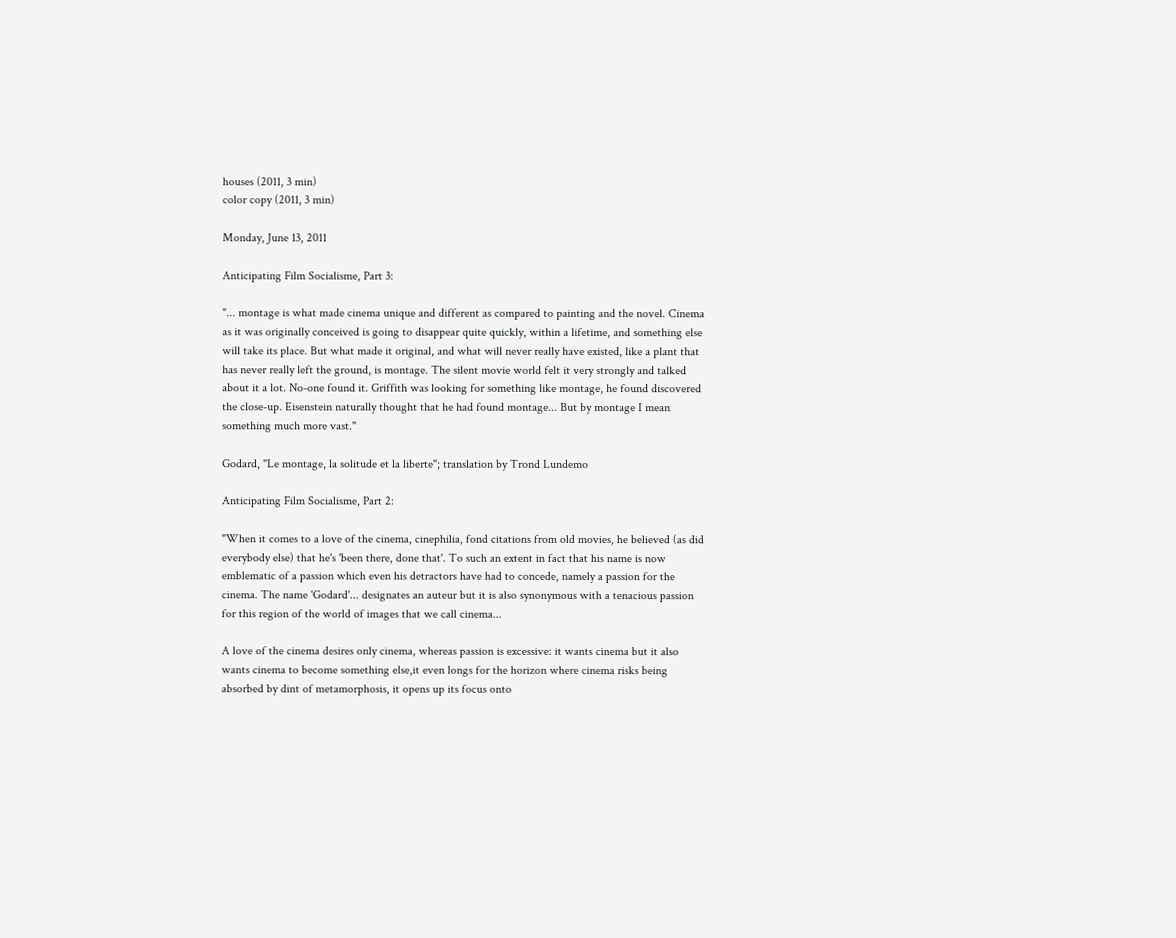houses (2011, 3 min)
color copy (2011, 3 min)

Monday, June 13, 2011

Anticipating Film Socialisme, Part 3:

"... montage is what made cinema unique and different as compared to painting and the novel. Cinema as it was originally conceived is going to disappear quite quickly, within a lifetime, and something else will take its place. But what made it original, and what will never really have existed, like a plant that has never really left the ground, is montage. The silent movie world felt it very strongly and talked about it a lot. No-one found it. Griffith was looking for something like montage, he found discovered the close-up. Eisenstein naturally thought that he had found montage... But by montage I mean something much more vast."

Godard, "Le montage, la solitude et la liberte"; translation by Trond Lundemo

Anticipating Film Socialisme, Part 2:

"When it comes to a love of the cinema, cinephilia, fond citations from old movies, he believed (as did everybody else) that he's 'been there, done that'. To such an extent in fact that his name is now emblematic of a passion which even his detractors have had to concede, namely a passion for the cinema. The name 'Godard'... designates an auteur but it is also synonymous with a tenacious passion for this region of the world of images that we call cinema...

A love of the cinema desires only cinema, whereas passion is excessive: it wants cinema but it also wants cinema to become something else,it even longs for the horizon where cinema risks being absorbed by dint of metamorphosis, it opens up its focus onto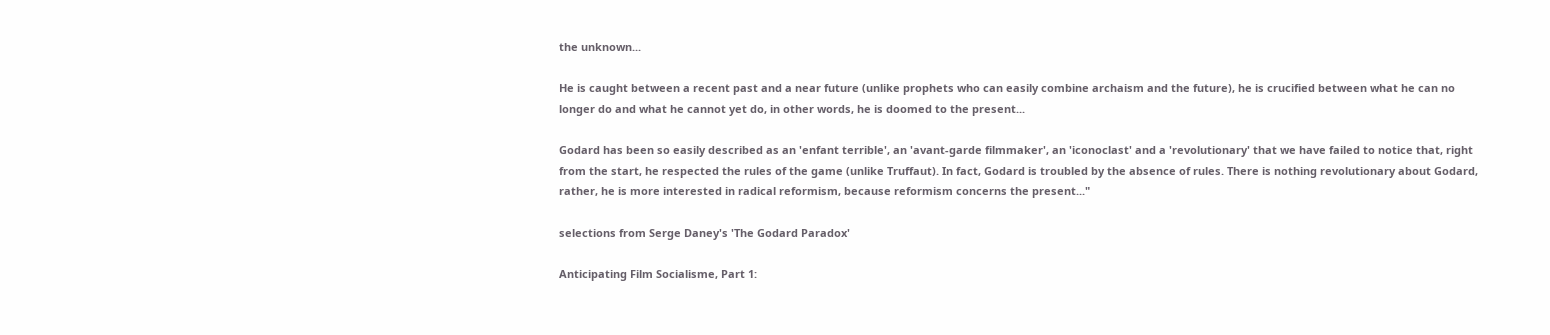the unknown...

He is caught between a recent past and a near future (unlike prophets who can easily combine archaism and the future), he is crucified between what he can no longer do and what he cannot yet do, in other words, he is doomed to the present...

Godard has been so easily described as an 'enfant terrible', an 'avant-garde filmmaker', an 'iconoclast' and a 'revolutionary' that we have failed to notice that, right from the start, he respected the rules of the game (unlike Truffaut). In fact, Godard is troubled by the absence of rules. There is nothing revolutionary about Godard, rather, he is more interested in radical reformism, because reformism concerns the present..."

selections from Serge Daney's 'The Godard Paradox'

Anticipating Film Socialisme, Part 1: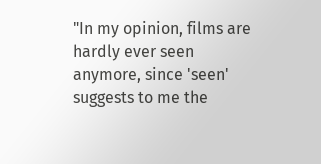"In my opinion, films are hardly ever seen anymore, since 'seen' suggests to me the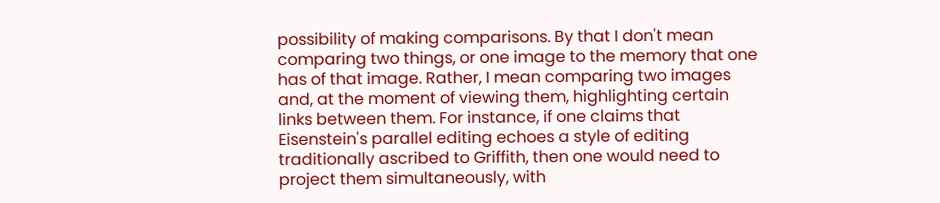possibility of making comparisons. By that I don't mean comparing two things, or one image to the memory that one has of that image. Rather, I mean comparing two images and, at the moment of viewing them, highlighting certain links between them. For instance, if one claims that Eisenstein's parallel editing echoes a style of editing traditionally ascribed to Griffith, then one would need to project them simultaneously, with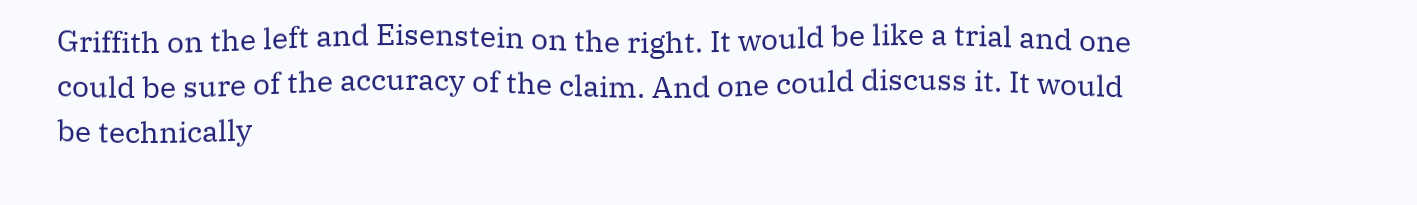Griffith on the left and Eisenstein on the right. It would be like a trial and one could be sure of the accuracy of the claim. And one could discuss it. It would be technically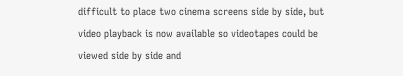difficult to place two cinema screens side by side, but video playback is now available so videotapes could be viewed side by side and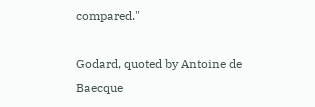compared."

Godard, quoted by Antoine de Baecque